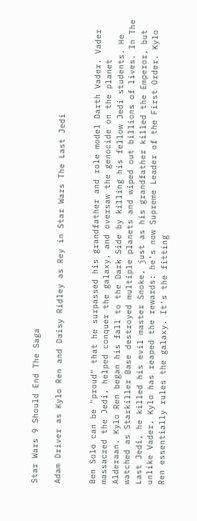Star Wars 9 Should End The Saga

Adam Driver as Kylo Ren and Daisy Ridley as Rey in Star Wars The Last Jedi


Ben Solo can be "proud" that he surpassed his grandfather and role model Darth Vader. Vader massacred the Jedi, helped conquer the galaxy, and oversaw the genocide on the planet Alderaan. Kylo Ren began his fall to the Dark Side by killing his fellow Jedi students. He watched as Starkiller Base destroyed multiple planets and wiped out billions of lives. In The Last Jedi, he killed his evil master Snoke, just as his grandfather killed the Emperor, but unlike Vader, Kylo has reaped the rewards: he's now Supreme Leader of the First Order. Kylo Ren essentially rules the galaxy. It's the fitting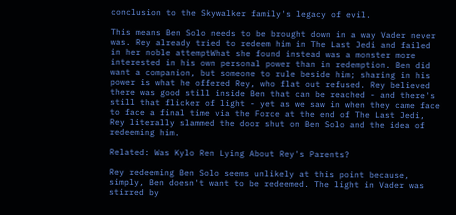conclusion to the Skywalker family's legacy of evil.

This means Ben Solo needs to be brought down in a way Vader never was. Rey already tried to redeem him in The Last Jedi and failed in her noble attemptWhat she found instead was a monster more interested in his own personal power than in redemption. Ben did want a companion, but someone to rule beside him; sharing in his power is what he offered Rey, who flat out refused. Rey believed there was good still inside Ben that can be reached - and there's still that flicker of light - yet as we saw in when they came face to face a final time via the Force at the end of The Last Jedi, Rey literally slammed the door shut on Ben Solo and the idea of redeeming him.

Related: Was Kylo Ren Lying About Rey's Parents?

Rey redeeming Ben Solo seems unlikely at this point because, simply, Ben doesn't want to be redeemed. The light in Vader was stirred by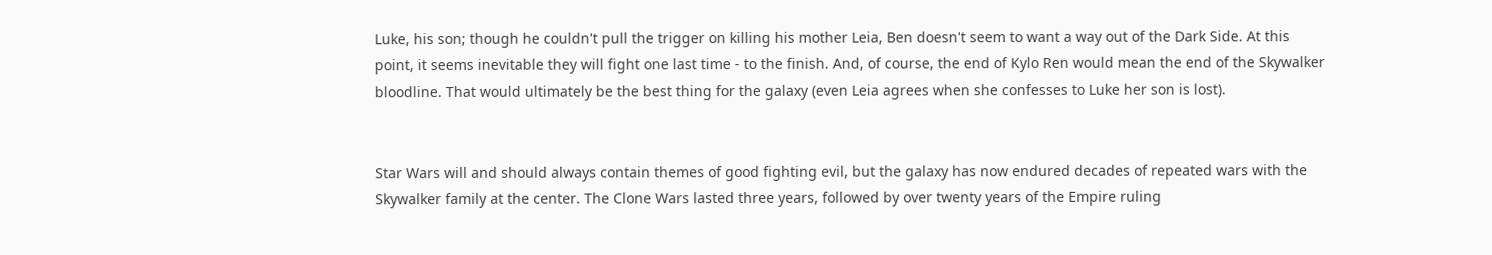Luke, his son; though he couldn't pull the trigger on killing his mother Leia, Ben doesn't seem to want a way out of the Dark Side. At this point, it seems inevitable they will fight one last time - to the finish. And, of course, the end of Kylo Ren would mean the end of the Skywalker bloodline. That would ultimately be the best thing for the galaxy (even Leia agrees when she confesses to Luke her son is lost).


Star Wars will and should always contain themes of good fighting evil, but the galaxy has now endured decades of repeated wars with the Skywalker family at the center. The Clone Wars lasted three years, followed by over twenty years of the Empire ruling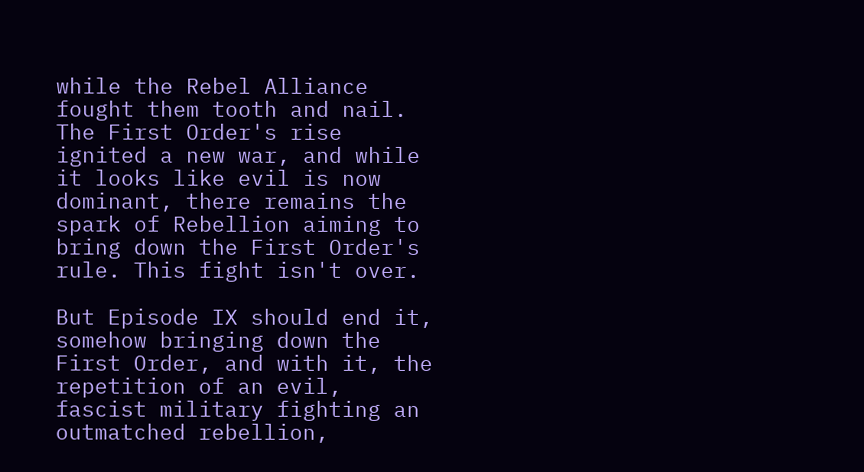while the Rebel Alliance fought them tooth and nail. The First Order's rise ignited a new war, and while it looks like evil is now dominant, there remains the spark of Rebellion aiming to bring down the First Order's rule. This fight isn't over.

But Episode IX should end it, somehow bringing down the First Order, and with it, the repetition of an evil, fascist military fighting an outmatched rebellion,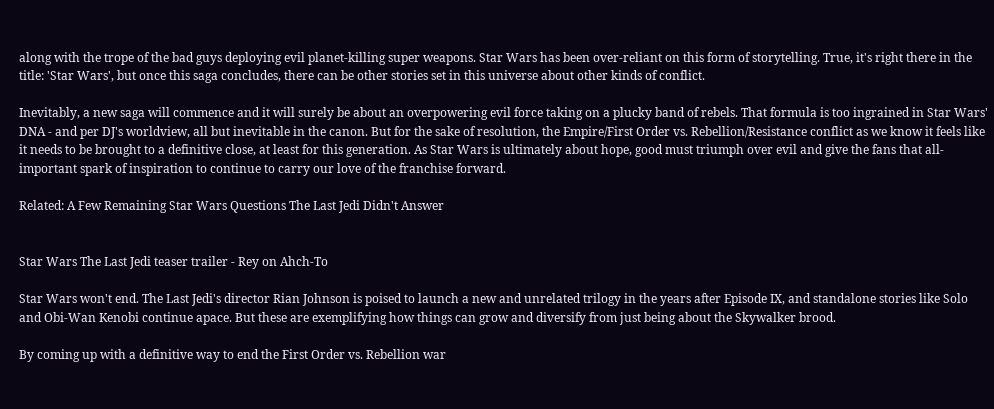along with the trope of the bad guys deploying evil planet-killing super weapons. Star Wars has been over-reliant on this form of storytelling. True, it's right there in the title: 'Star Wars', but once this saga concludes, there can be other stories set in this universe about other kinds of conflict.

Inevitably, a new saga will commence and it will surely be about an overpowering evil force taking on a plucky band of rebels. That formula is too ingrained in Star Wars' DNA - and per DJ's worldview, all but inevitable in the canon. But for the sake of resolution, the Empire/First Order vs. Rebellion/Resistance conflict as we know it feels like it needs to be brought to a definitive close, at least for this generation. As Star Wars is ultimately about hope, good must triumph over evil and give the fans that all-important spark of inspiration to continue to carry our love of the franchise forward.

Related: A Few Remaining Star Wars Questions The Last Jedi Didn't Answer


Star Wars The Last Jedi teaser trailer - Rey on Ahch-To

Star Wars won't end. The Last Jedi's director Rian Johnson is poised to launch a new and unrelated trilogy in the years after Episode IX, and standalone stories like Solo and Obi-Wan Kenobi continue apace. But these are exemplifying how things can grow and diversify from just being about the Skywalker brood.

By coming up with a definitive way to end the First Order vs. Rebellion war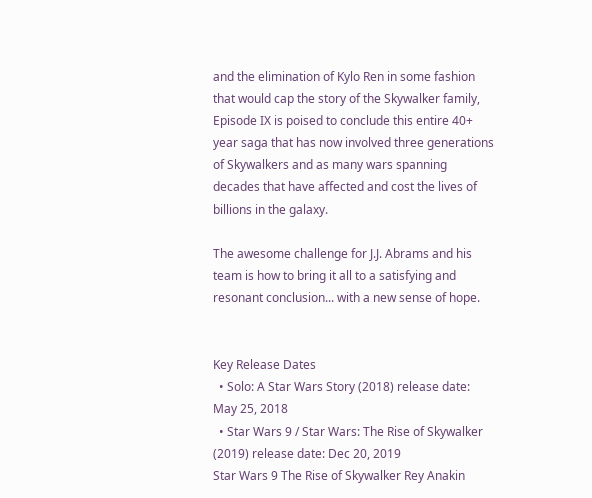and the elimination of Kylo Ren in some fashion that would cap the story of the Skywalker family, Episode IX is poised to conclude this entire 40+ year saga that has now involved three generations of Skywalkers and as many wars spanning decades that have affected and cost the lives of billions in the galaxy.

The awesome challenge for J.J. Abrams and his team is how to bring it all to a satisfying and resonant conclusion... with a new sense of hope.


Key Release Dates
  • Solo: A Star Wars Story (2018) release date: May 25, 2018
  • Star Wars 9 / Star Wars: The Rise of Skywalker (2019) release date: Dec 20, 2019
Star Wars 9 The Rise of Skywalker Rey Anakin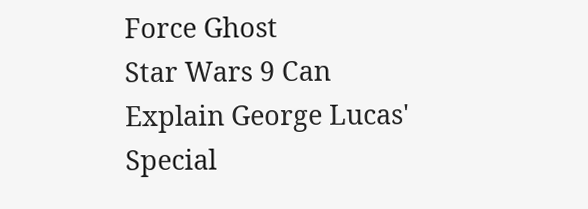Force Ghost
Star Wars 9 Can Explain George Lucas' Special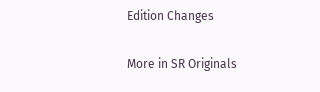Edition Changes

More in SR Originals